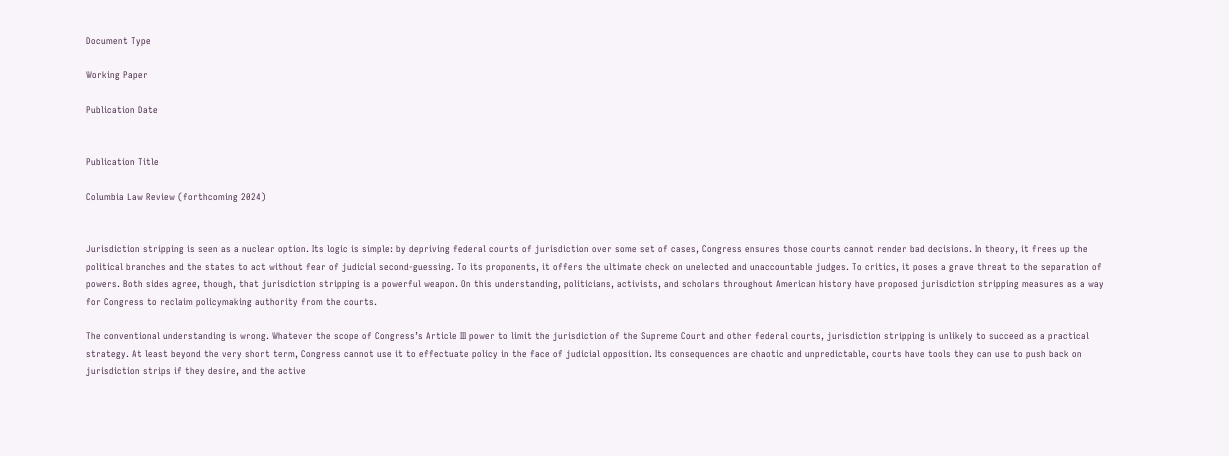Document Type

Working Paper

Publication Date


Publication Title

Columbia Law Review (forthcoming 2024)


Jurisdiction stripping is seen as a nuclear option. Its logic is simple: by depriving federal courts of jurisdiction over some set of cases, Congress ensures those courts cannot render bad decisions. In theory, it frees up the political branches and the states to act without fear of judicial second-guessing. To its proponents, it offers the ultimate check on unelected and unaccountable judges. To critics, it poses a grave threat to the separation of powers. Both sides agree, though, that jurisdiction stripping is a powerful weapon. On this understanding, politicians, activists, and scholars throughout American history have proposed jurisdiction stripping measures as a way for Congress to reclaim policymaking authority from the courts.

The conventional understanding is wrong. Whatever the scope of Congress’s Article III power to limit the jurisdiction of the Supreme Court and other federal courts, jurisdiction stripping is unlikely to succeed as a practical strategy. At least beyond the very short term, Congress cannot use it to effectuate policy in the face of judicial opposition. Its consequences are chaotic and unpredictable, courts have tools they can use to push back on jurisdiction strips if they desire, and the active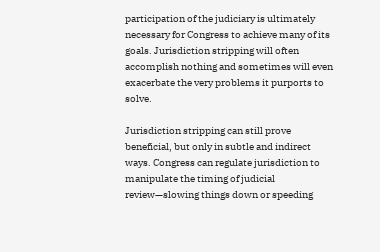participation of the judiciary is ultimately necessary for Congress to achieve many of its goals. Jurisdiction stripping will often accomplish nothing and sometimes will even exacerbate the very problems it purports to solve.

Jurisdiction stripping can still prove beneficial, but only in subtle and indirect ways. Congress can regulate jurisdiction to manipulate the timing of judicial review—slowing things down or speeding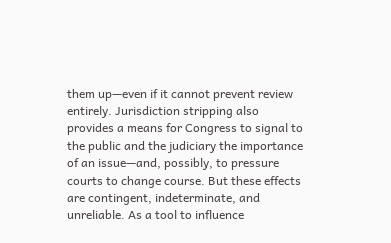them up—even if it cannot prevent review entirely. Jurisdiction stripping also provides a means for Congress to signal to the public and the judiciary the importance of an issue—and, possibly, to pressure courts to change course. But these effects are contingent, indeterminate, and unreliable. As a tool to influence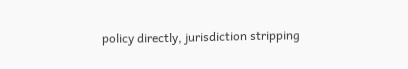policy directly, jurisdiction stripping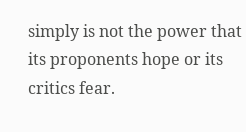simply is not the power that its proponents hope or its critics fear.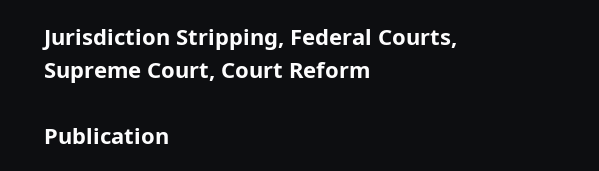Jurisdiction Stripping, Federal Courts, Supreme Court, Court Reform

Publication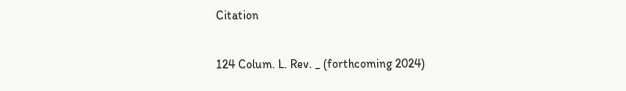Citation

124 Colum. L. Rev. _ (forthcoming 2024)